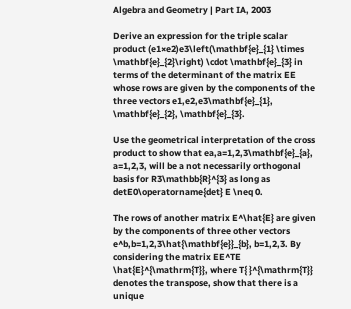Algebra and Geometry | Part IA, 2003

Derive an expression for the triple scalar product (e1×e2)e3\left(\mathbf{e}_{1} \times \mathbf{e}_{2}\right) \cdot \mathbf{e}_{3} in terms of the determinant of the matrix EE whose rows are given by the components of the three vectors e1,e2,e3\mathbf{e}_{1}, \mathbf{e}_{2}, \mathbf{e}_{3}.

Use the geometrical interpretation of the cross product to show that ea,a=1,2,3\mathbf{e}_{a}, a=1,2,3, will be a not necessarily orthogonal basis for R3\mathbb{R}^{3} as long as detE0\operatorname{det} E \neq 0.

The rows of another matrix E^\hat{E} are given by the components of three other vectors e^b,b=1,2,3\hat{\mathbf{e}}_{b}, b=1,2,3. By considering the matrix EE^TE \hat{E}^{\mathrm{T}}, where T{ }^{\mathrm{T}} denotes the transpose, show that there is a unique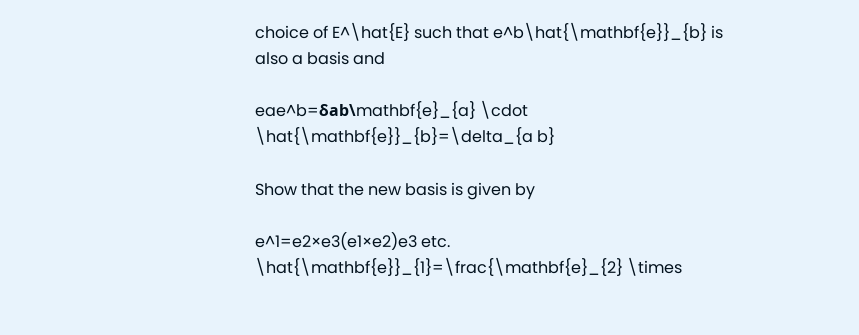choice of E^\hat{E} such that e^b\hat{\mathbf{e}}_{b} is also a basis and

eae^b=δab\mathbf{e}_{a} \cdot \hat{\mathbf{e}}_{b}=\delta_{a b}

Show that the new basis is given by

e^1=e2×e3(e1×e2)e3 etc. \hat{\mathbf{e}}_{1}=\frac{\mathbf{e}_{2} \times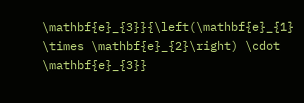\mathbf{e}_{3}}{\left(\mathbf{e}_{1} \times \mathbf{e}_{2}\right) \cdot \mathbf{e}_{3}}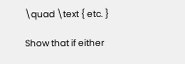\quad \text { etc. }

Show that if either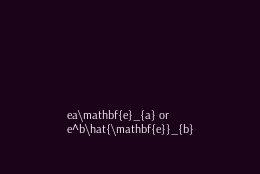ea\mathbf{e}_{a} or e^b\hat{\mathbf{e}}_{b}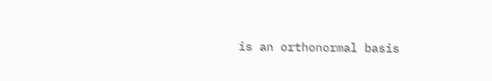is an orthonormal basis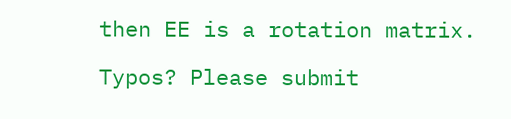then EE is a rotation matrix.

Typos? Please submit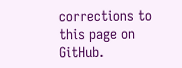corrections to this page on GitHub.